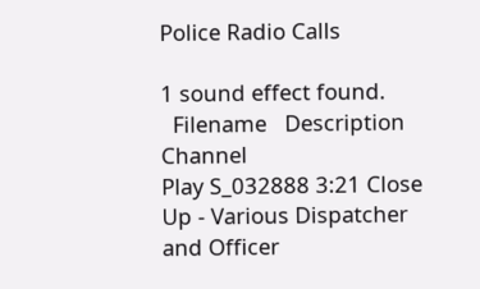Police Radio Calls

1 sound effect found.
  Filename   Description Channel
Play S_032888 3:21 Close Up - Various Dispatcher and Officer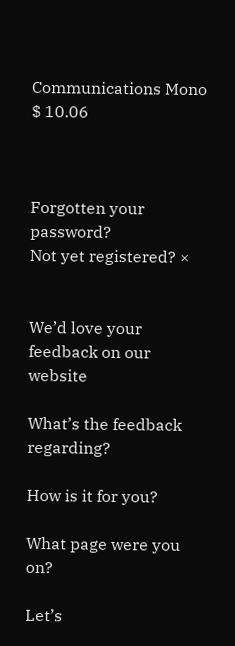Communications Mono $ 10.06



Forgotten your password?
Not yet registered? ×


We’d love your feedback on our website

What’s the feedback regarding?

How is it for you?

What page were you on?

Let’s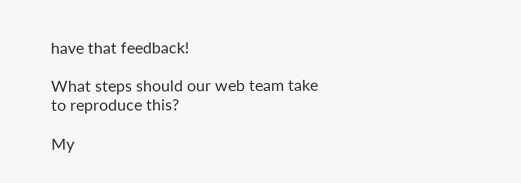have that feedback!

What steps should our web team take to reproduce this?

My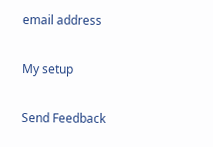email address

My setup

Send Feedback